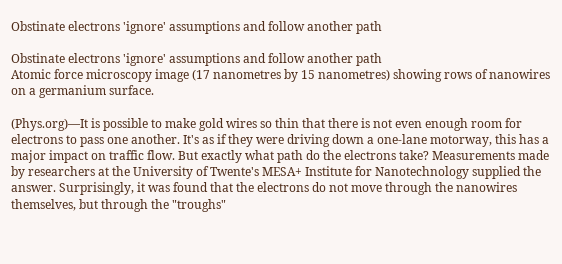Obstinate electrons 'ignore' assumptions and follow another path

Obstinate electrons 'ignore' assumptions and follow another path
Atomic force microscopy image (17 nanometres by 15 nanometres) showing rows of nanowires on a germanium surface.

(Phys.org)—It is possible to make gold wires so thin that there is not even enough room for electrons to pass one another. It's as if they were driving down a one-lane motorway, this has a major impact on traffic flow. But exactly what path do the electrons take? Measurements made by researchers at the University of Twente's MESA+ Institute for Nanotechnology supplied the answer. Surprisingly, it was found that the electrons do not move through the nanowires themselves, but through the "troughs"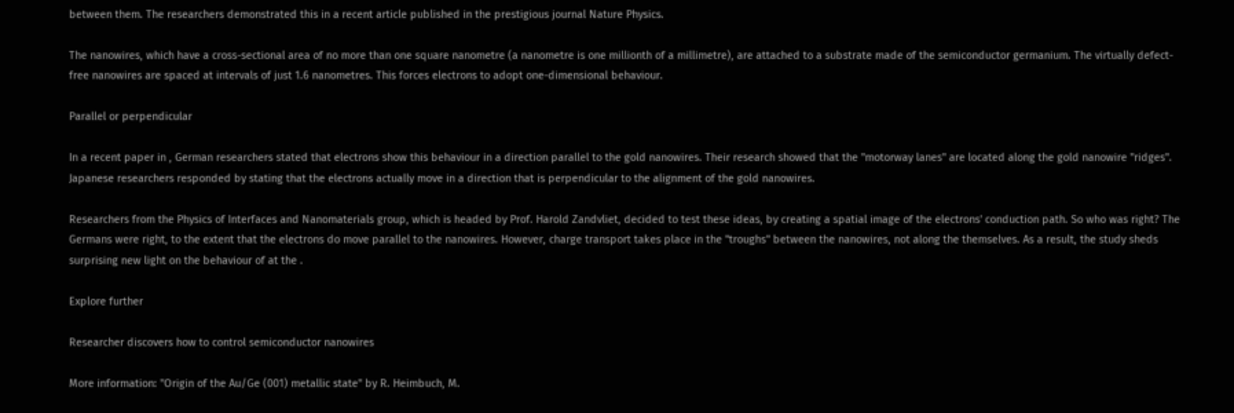between them. The researchers demonstrated this in a recent article published in the prestigious journal Nature Physics.

The nanowires, which have a cross-sectional area of no more than one square nanometre (a nanometre is one millionth of a millimetre), are attached to a substrate made of the semiconductor germanium. The virtually defect-free nanowires are spaced at intervals of just 1.6 nanometres. This forces electrons to adopt one-dimensional behaviour.

Parallel or perpendicular

In a recent paper in , German researchers stated that electrons show this behaviour in a direction parallel to the gold nanowires. Their research showed that the "motorway lanes" are located along the gold nanowire "ridges". Japanese researchers responded by stating that the electrons actually move in a direction that is perpendicular to the alignment of the gold nanowires.

Researchers from the Physics of Interfaces and Nanomaterials group, which is headed by Prof. Harold Zandvliet, decided to test these ideas, by creating a spatial image of the electrons' conduction path. So who was right? The Germans were right, to the extent that the electrons do move parallel to the nanowires. However, charge transport takes place in the "troughs" between the nanowires, not along the themselves. As a result, the study sheds surprising new light on the behaviour of at the .

Explore further

Researcher discovers how to control semiconductor nanowires

More information: "Origin of the Au/Ge (001) metallic state" by R. Heimbuch, M.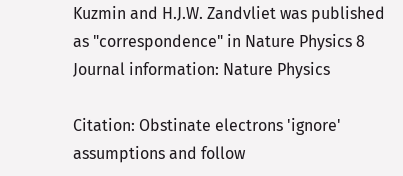Kuzmin and H.J.W. Zandvliet was published as "correspondence" in Nature Physics 8
Journal information: Nature Physics

Citation: Obstinate electrons 'ignore' assumptions and follow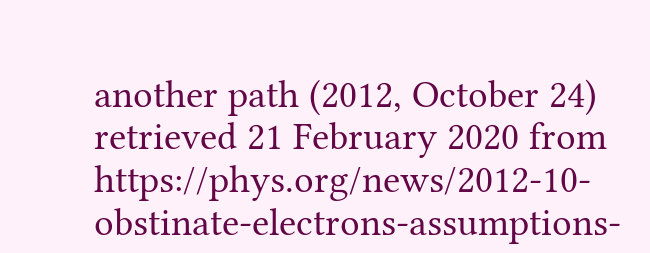another path (2012, October 24) retrieved 21 February 2020 from https://phys.org/news/2012-10-obstinate-electrons-assumptions-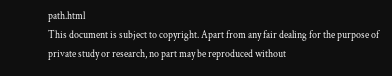path.html
This document is subject to copyright. Apart from any fair dealing for the purpose of private study or research, no part may be reproduced without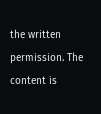the written permission. The content is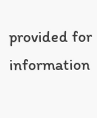provided for information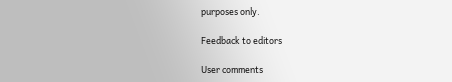purposes only.

Feedback to editors

User comments